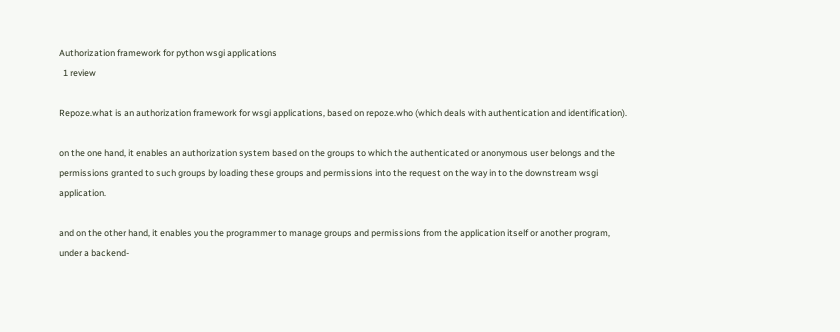Authorization framework for python wsgi applications
  1 review

Repoze.what is an authorization framework for wsgi applications, based on repoze.who (which deals with authentication and identification).

on the one hand, it enables an authorization system based on the groups to which the authenticated or anonymous user belongs and the permissions granted to such groups by loading these groups and permissions into the request on the way in to the downstream wsgi application.

and on the other hand, it enables you the programmer to manage groups and permissions from the application itself or another program, under a backend-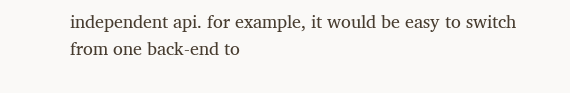independent api. for example, it would be easy to switch from one back-end to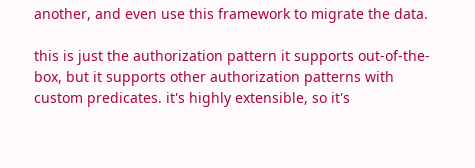another, and even use this framework to migrate the data.

this is just the authorization pattern it supports out-of-the-box, but it supports other authorization patterns with custom predicates. it's highly extensible, so it's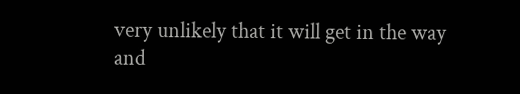very unlikely that it will get in the way and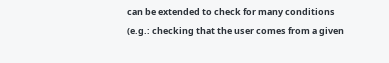can be extended to check for many conditions (e.g.: checking that the user comes from a given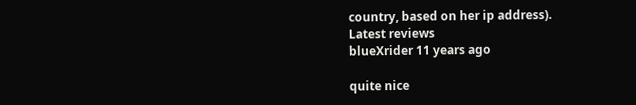country, based on her ip address).
Latest reviews
blueXrider 11 years ago

quite nice